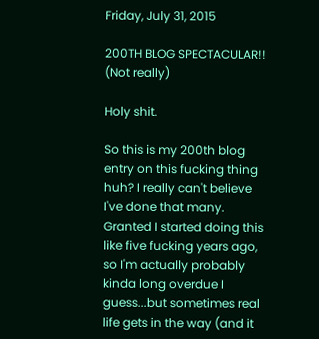Friday, July 31, 2015

200TH BLOG SPECTACULAR!! (Not really)

Holy shit.

So this is my 200th blog entry on this fucking thing huh? I really can't believe I've done that many. Granted I started doing this like five fucking years ago, so I'm actually probably kinda long overdue I guess...but sometimes real life gets in the way (and it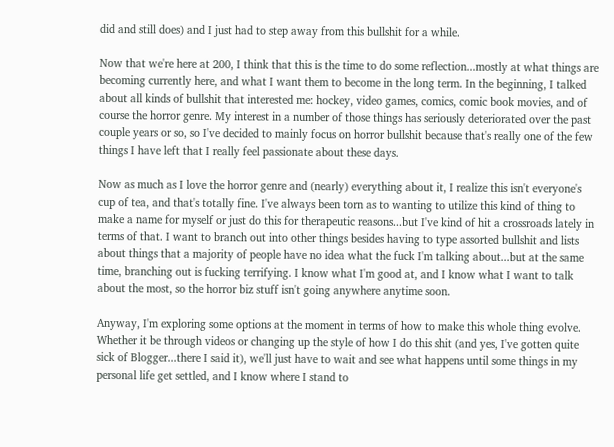did and still does) and I just had to step away from this bullshit for a while.

Now that we're here at 200, I think that this is the time to do some reflection...mostly at what things are becoming currently here, and what I want them to become in the long term. In the beginning, I talked about all kinds of bullshit that interested me: hockey, video games, comics, comic book movies, and of course the horror genre. My interest in a number of those things has seriously deteriorated over the past couple years or so, so I've decided to mainly focus on horror bullshit because that's really one of the few things I have left that I really feel passionate about these days.

Now as much as I love the horror genre and (nearly) everything about it, I realize this isn't everyone's cup of tea, and that's totally fine. I've always been torn as to wanting to utilize this kind of thing to make a name for myself or just do this for therapeutic reasons...but I've kind of hit a crossroads lately in terms of that. I want to branch out into other things besides having to type assorted bullshit and lists about things that a majority of people have no idea what the fuck I'm talking about...but at the same time, branching out is fucking terrifying. I know what I'm good at, and I know what I want to talk about the most, so the horror biz stuff isn't going anywhere anytime soon.

Anyway, I'm exploring some options at the moment in terms of how to make this whole thing evolve. Whether it be through videos or changing up the style of how I do this shit (and yes, I've gotten quite sick of Blogger...there I said it), we'll just have to wait and see what happens until some things in my personal life get settled, and I know where I stand to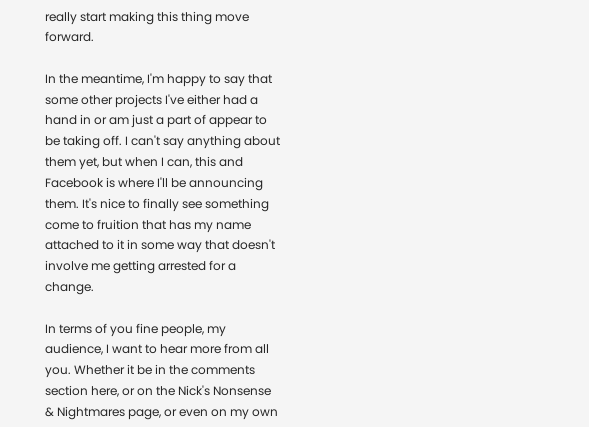really start making this thing move forward.

In the meantime, I'm happy to say that some other projects I've either had a hand in or am just a part of appear to be taking off. I can't say anything about them yet, but when I can, this and Facebook is where I'll be announcing them. It's nice to finally see something come to fruition that has my name attached to it in some way that doesn't involve me getting arrested for a change.

In terms of you fine people, my audience, I want to hear more from all you. Whether it be in the comments section here, or on the Nick's Nonsense & Nightmares page, or even on my own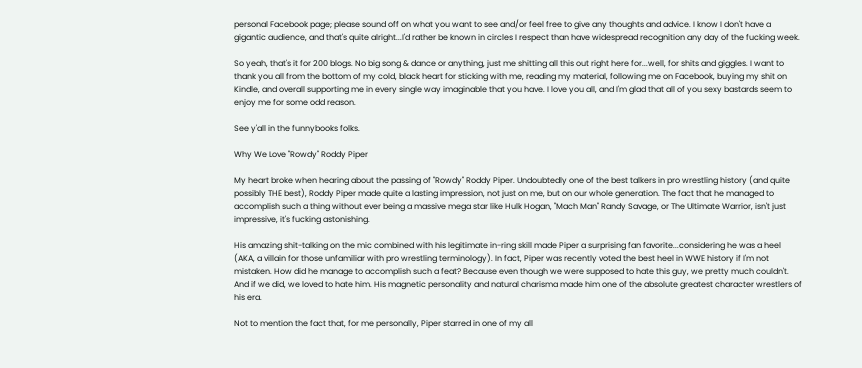personal Facebook page; please sound off on what you want to see and/or feel free to give any thoughts and advice. I know I don't have a gigantic audience, and that's quite alright...I'd rather be known in circles I respect than have widespread recognition any day of the fucking week.

So yeah, that's it for 200 blogs. No big song & dance or anything, just me shitting all this out right here for...well, for shits and giggles. I want to thank you all from the bottom of my cold, black heart for sticking with me, reading my material, following me on Facebook, buying my shit on Kindle, and overall supporting me in every single way imaginable that you have. I love you all, and I'm glad that all of you sexy bastards seem to enjoy me for some odd reason.

See y'all in the funnybooks folks.

Why We Love "Rowdy" Roddy Piper

My heart broke when hearing about the passing of "Rowdy" Roddy Piper. Undoubtedly one of the best talkers in pro wrestling history (and quite possibly THE best), Roddy Piper made quite a lasting impression, not just on me, but on our whole generation. The fact that he managed to accomplish such a thing without ever being a massive mega star like Hulk Hogan, "Mach Man" Randy Savage, or The Ultimate Warrior, isn't just impressive, it's fucking astonishing.

His amazing shit-talking on the mic combined with his legitimate in-ring skill made Piper a surprising fan favorite...considering he was a heel (AKA, a villain for those unfamiliar with pro wrestling terminology). In fact, Piper was recently voted the best heel in WWE history if I'm not mistaken. How did he manage to accomplish such a feat? Because even though we were supposed to hate this guy, we pretty much couldn't. And if we did, we loved to hate him. His magnetic personality and natural charisma made him one of the absolute greatest character wrestlers of his era.

Not to mention the fact that, for me personally, Piper starred in one of my all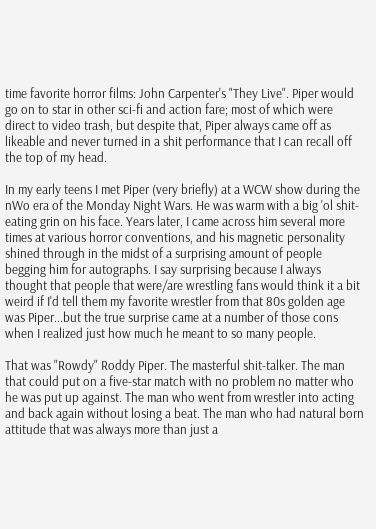time favorite horror films: John Carpenter's "They Live". Piper would go on to star in other sci-fi and action fare; most of which were direct to video trash, but despite that, Piper always came off as likeable and never turned in a shit performance that I can recall off the top of my head.

In my early teens I met Piper (very briefly) at a WCW show during the nWo era of the Monday Night Wars. He was warm with a big 'ol shit-eating grin on his face. Years later, I came across him several more times at various horror conventions, and his magnetic personality shined through in the midst of a surprising amount of people begging him for autographs. I say surprising because I always thought that people that were/are wrestling fans would think it a bit weird if I'd tell them my favorite wrestler from that 80s golden age was Piper...but the true surprise came at a number of those cons when I realized just how much he meant to so many people.

That was "Rowdy" Roddy Piper. The masterful shit-talker. The man that could put on a five-star match with no problem no matter who he was put up against. The man who went from wrestler into acting and back again without losing a beat. The man who had natural born attitude that was always more than just a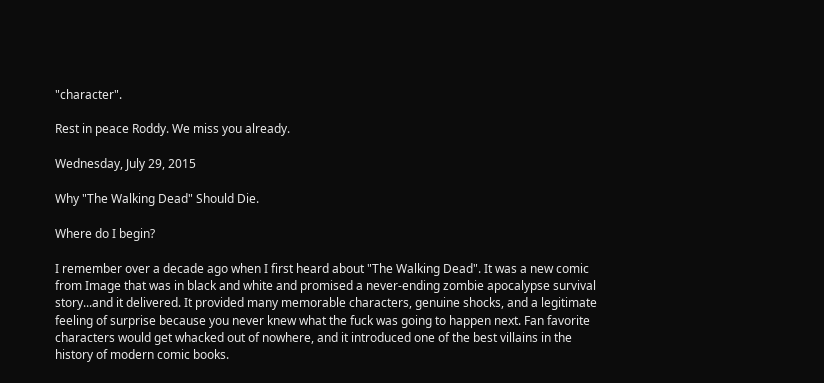"character".

Rest in peace Roddy. We miss you already.

Wednesday, July 29, 2015

Why "The Walking Dead" Should Die.

Where do I begin?

I remember over a decade ago when I first heard about "The Walking Dead". It was a new comic from Image that was in black and white and promised a never-ending zombie apocalypse survival story...and it delivered. It provided many memorable characters, genuine shocks, and a legitimate feeling of surprise because you never knew what the fuck was going to happen next. Fan favorite characters would get whacked out of nowhere, and it introduced one of the best villains in the history of modern comic books.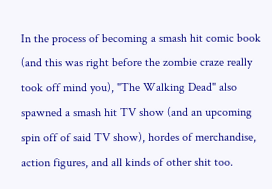In the process of becoming a smash hit comic book (and this was right before the zombie craze really took off mind you), "The Walking Dead" also spawned a smash hit TV show (and an upcoming spin off of said TV show), hordes of merchandise, action figures, and all kinds of other shit too.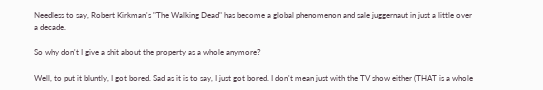Needless to say, Robert Kirkman's "The Walking Dead" has become a global phenomenon and sale juggernaut in just a little over a decade.

So why don't I give a shit about the property as a whole anymore?

Well, to put it bluntly, I got bored. Sad as it is to say, I just got bored. I don't mean just with the TV show either (THAT is a whole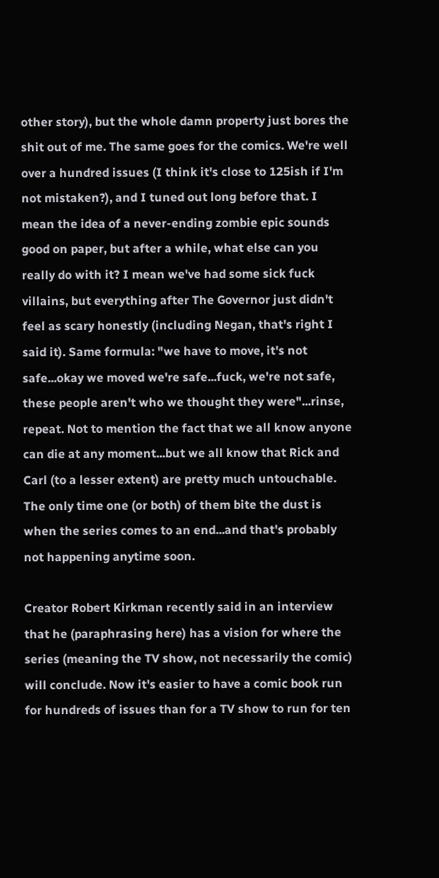other story), but the whole damn property just bores the shit out of me. The same goes for the comics. We're well over a hundred issues (I think it's close to 125ish if I'm not mistaken?), and I tuned out long before that. I mean the idea of a never-ending zombie epic sounds good on paper, but after a while, what else can you really do with it? I mean we've had some sick fuck villains, but everything after The Governor just didn't feel as scary honestly (including Negan, that's right I said it). Same formula: "we have to move, it's not safe...okay we moved we're safe...fuck, we're not safe, these people aren't who we thought they were"...rinse, repeat. Not to mention the fact that we all know anyone can die at any moment...but we all know that Rick and Carl (to a lesser extent) are pretty much untouchable. The only time one (or both) of them bite the dust is when the series comes to an end...and that's probably not happening anytime soon.

Creator Robert Kirkman recently said in an interview that he (paraphrasing here) has a vision for where the series (meaning the TV show, not necessarily the comic) will conclude. Now it's easier to have a comic book run for hundreds of issues than for a TV show to run for ten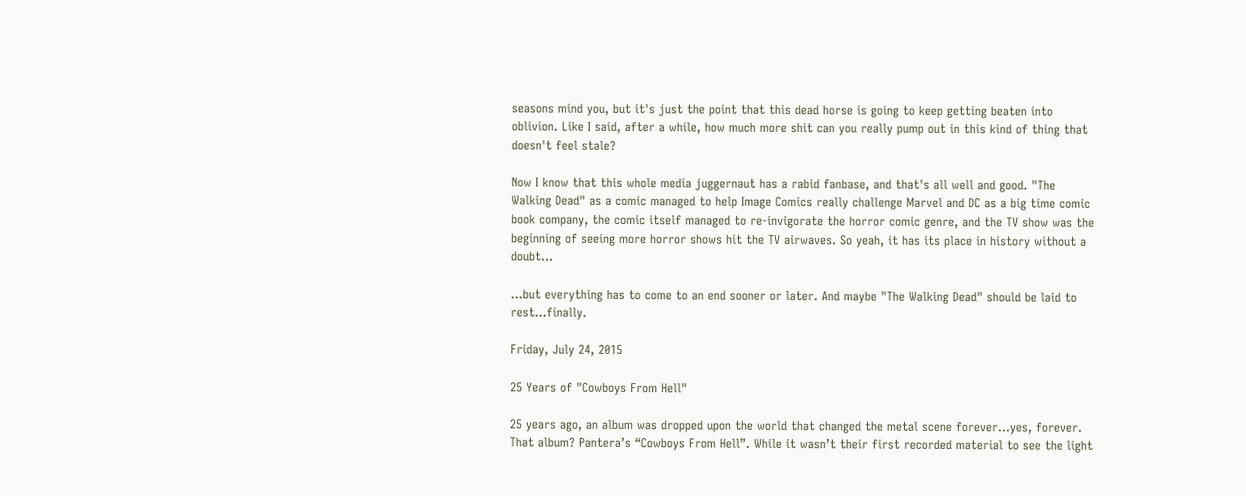seasons mind you, but it's just the point that this dead horse is going to keep getting beaten into oblivion. Like I said, after a while, how much more shit can you really pump out in this kind of thing that doesn't feel stale?

Now I know that this whole media juggernaut has a rabid fanbase, and that's all well and good. "The Walking Dead" as a comic managed to help Image Comics really challenge Marvel and DC as a big time comic book company, the comic itself managed to re-invigorate the horror comic genre, and the TV show was the beginning of seeing more horror shows hit the TV airwaves. So yeah, it has its place in history without a doubt...

...but everything has to come to an end sooner or later. And maybe "The Walking Dead" should be laid to rest...finally.

Friday, July 24, 2015

25 Years of "Cowboys From Hell"

25 years ago, an album was dropped upon the world that changed the metal scene forever…yes, forever. That album? Pantera’s “Cowboys From Hell”. While it wasn’t their first recorded material to see the light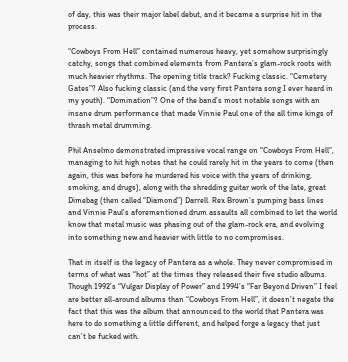of day, this was their major label debut, and it became a surprise hit in the process.

“Cowboys From Hell” contained numerous heavy, yet somehow surprisingly catchy, songs that combined elements from Pantera’s glam-rock roots with much heavier rhythms. The opening title track? Fucking classic. “Cemetery Gates”? Also fucking classic (and the very first Pantera song I ever heard in my youth). “Domination”? One of the band’s most notable songs with an insane drum performance that made Vinnie Paul one of the all time kings of thrash metal drumming.

Phil Anselmo demonstrated impressive vocal range on “Cowboys From Hell”, managing to hit high notes that he could rarely hit in the years to come (then again, this was before he murdered his voice with the years of drinking, smoking, and drugs), along with the shredding guitar work of the late, great Dimebag (then called “Diamond”) Darrell. Rex Brown’s pumping bass lines and Vinnie Paul’s aforementioned drum assaults all combined to let the world know that metal music was phasing out of the glam-rock era, and evolving into something new and heavier with little to no compromises.

That in itself is the legacy of Pantera as a whole. They never compromised in terms of what was “hot” at the times they released their five studio albums. Though 1992’s “Vulgar Display of Power” and 1994’s “Far Beyond Driven” I feel are better all-around albums than “Cowboys From Hell”, it doesn’t negate the fact that this was the album that announced to the world that Pantera was here to do something a little different, and helped forge a legacy that just can’t be fucked with.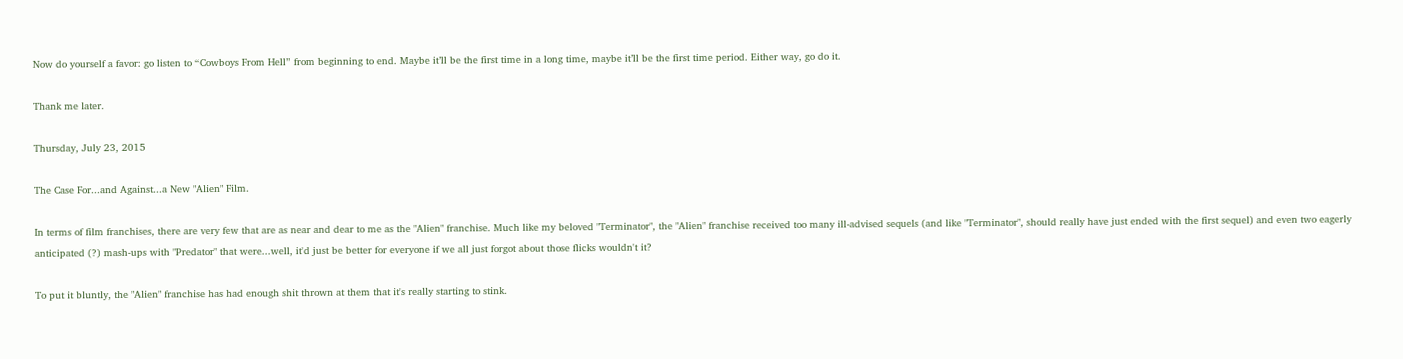Now do yourself a favor: go listen to “Cowboys From Hell” from beginning to end. Maybe it’ll be the first time in a long time, maybe it’ll be the first time period. Either way, go do it.

Thank me later.

Thursday, July 23, 2015

The Case For...and Against...a New "Alien" Film.

In terms of film franchises, there are very few that are as near and dear to me as the "Alien" franchise. Much like my beloved "Terminator", the "Alien" franchise received too many ill-advised sequels (and like "Terminator", should really have just ended with the first sequel) and even two eagerly anticipated (?) mash-ups with "Predator" that were...well, it'd just be better for everyone if we all just forgot about those flicks wouldn't it?

To put it bluntly, the "Alien" franchise has had enough shit thrown at them that it's really starting to stink.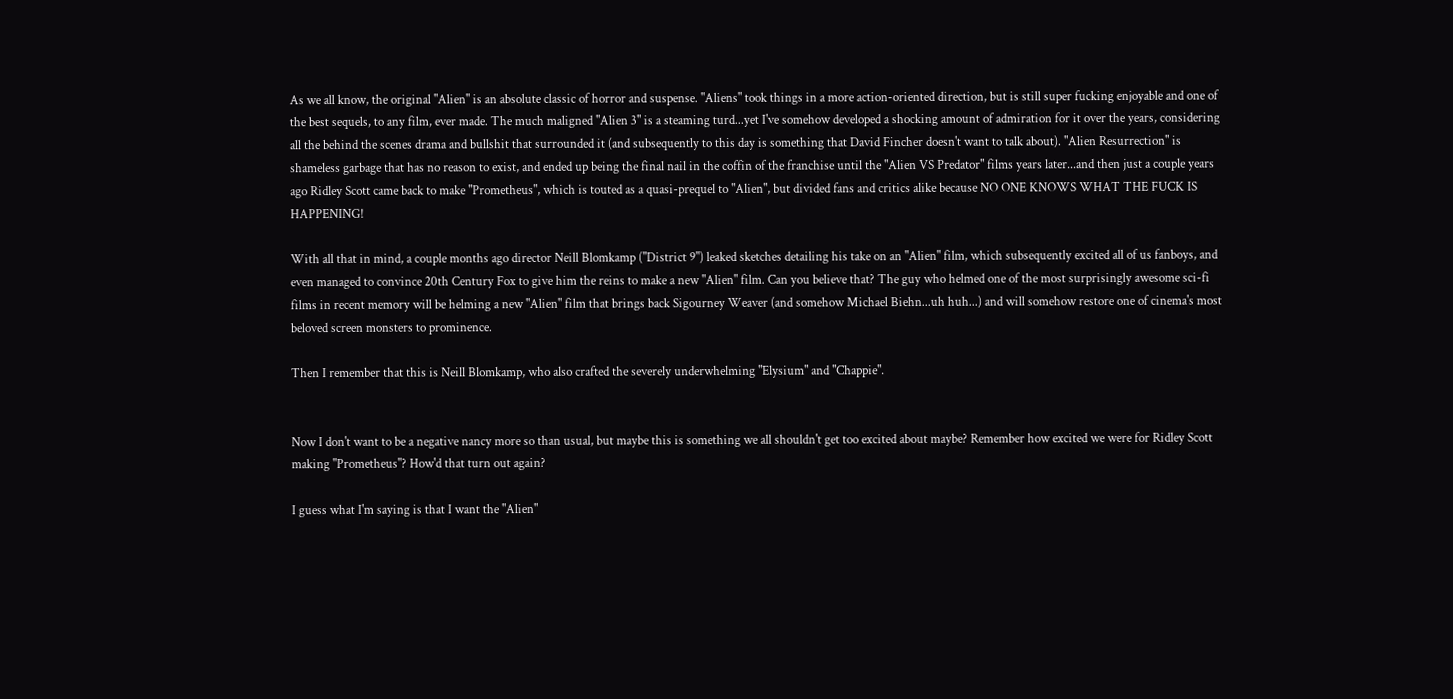As we all know, the original "Alien" is an absolute classic of horror and suspense. "Aliens" took things in a more action-oriented direction, but is still super fucking enjoyable and one of the best sequels, to any film, ever made. The much maligned "Alien 3" is a steaming turd...yet I've somehow developed a shocking amount of admiration for it over the years, considering all the behind the scenes drama and bullshit that surrounded it (and subsequently to this day is something that David Fincher doesn't want to talk about). "Alien Resurrection" is shameless garbage that has no reason to exist, and ended up being the final nail in the coffin of the franchise until the "Alien VS Predator" films years later...and then just a couple years ago Ridley Scott came back to make "Prometheus", which is touted as a quasi-prequel to "Alien", but divided fans and critics alike because NO ONE KNOWS WHAT THE FUCK IS HAPPENING!

With all that in mind, a couple months ago director Neill Blomkamp ("District 9") leaked sketches detailing his take on an "Alien" film, which subsequently excited all of us fanboys, and even managed to convince 20th Century Fox to give him the reins to make a new "Alien" film. Can you believe that? The guy who helmed one of the most surprisingly awesome sci-fi films in recent memory will be helming a new "Alien" film that brings back Sigourney Weaver (and somehow Michael Biehn...uh huh...) and will somehow restore one of cinema's most beloved screen monsters to prominence.

Then I remember that this is Neill Blomkamp, who also crafted the severely underwhelming "Elysium" and "Chappie".


Now I don't want to be a negative nancy more so than usual, but maybe this is something we all shouldn't get too excited about maybe? Remember how excited we were for Ridley Scott making "Prometheus"? How'd that turn out again?

I guess what I'm saying is that I want the "Alien"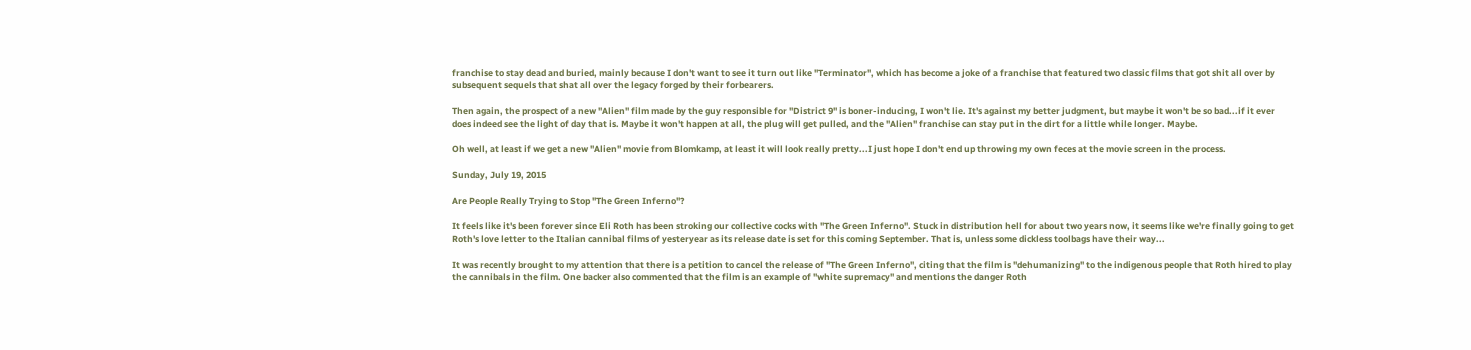franchise to stay dead and buried, mainly because I don't want to see it turn out like "Terminator", which has become a joke of a franchise that featured two classic films that got shit all over by subsequent sequels that shat all over the legacy forged by their forbearers.

Then again, the prospect of a new "Alien" film made by the guy responsible for "District 9" is boner-inducing, I won't lie. It's against my better judgment, but maybe it won't be so bad...if it ever does indeed see the light of day that is. Maybe it won't happen at all, the plug will get pulled, and the "Alien" franchise can stay put in the dirt for a little while longer. Maybe.

Oh well, at least if we get a new "Alien" movie from Blomkamp, at least it will look really pretty...I just hope I don't end up throwing my own feces at the movie screen in the process.

Sunday, July 19, 2015

Are People Really Trying to Stop "The Green Inferno"?

It feels like it's been forever since Eli Roth has been stroking our collective cocks with "The Green Inferno". Stuck in distribution hell for about two years now, it seems like we're finally going to get Roth's love letter to the Italian cannibal films of yesteryear as its release date is set for this coming September. That is, unless some dickless toolbags have their way...

It was recently brought to my attention that there is a petition to cancel the release of "The Green Inferno", citing that the film is "dehumanizing" to the indigenous people that Roth hired to play the cannibals in the film. One backer also commented that the film is an example of "white supremacy" and mentions the danger Roth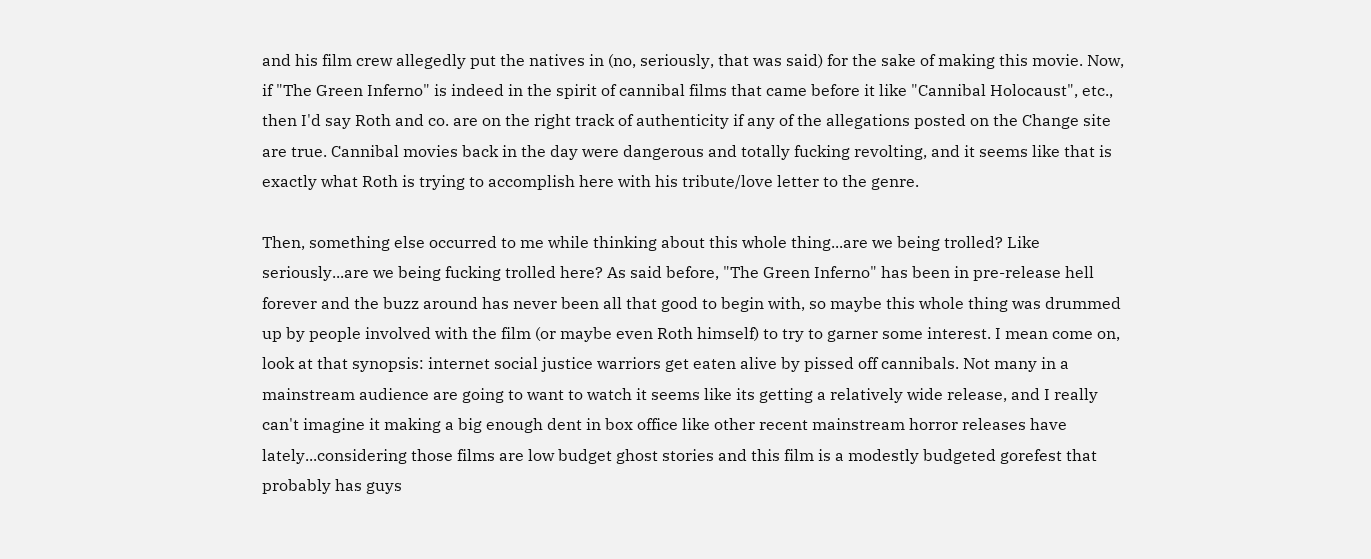and his film crew allegedly put the natives in (no, seriously, that was said) for the sake of making this movie. Now, if "The Green Inferno" is indeed in the spirit of cannibal films that came before it like "Cannibal Holocaust", etc., then I'd say Roth and co. are on the right track of authenticity if any of the allegations posted on the Change site are true. Cannibal movies back in the day were dangerous and totally fucking revolting, and it seems like that is exactly what Roth is trying to accomplish here with his tribute/love letter to the genre.

Then, something else occurred to me while thinking about this whole thing...are we being trolled? Like seriously...are we being fucking trolled here? As said before, "The Green Inferno" has been in pre-release hell forever and the buzz around has never been all that good to begin with, so maybe this whole thing was drummed up by people involved with the film (or maybe even Roth himself) to try to garner some interest. I mean come on, look at that synopsis: internet social justice warriors get eaten alive by pissed off cannibals. Not many in a mainstream audience are going to want to watch it seems like its getting a relatively wide release, and I really can't imagine it making a big enough dent in box office like other recent mainstream horror releases have lately...considering those films are low budget ghost stories and this film is a modestly budgeted gorefest that probably has guys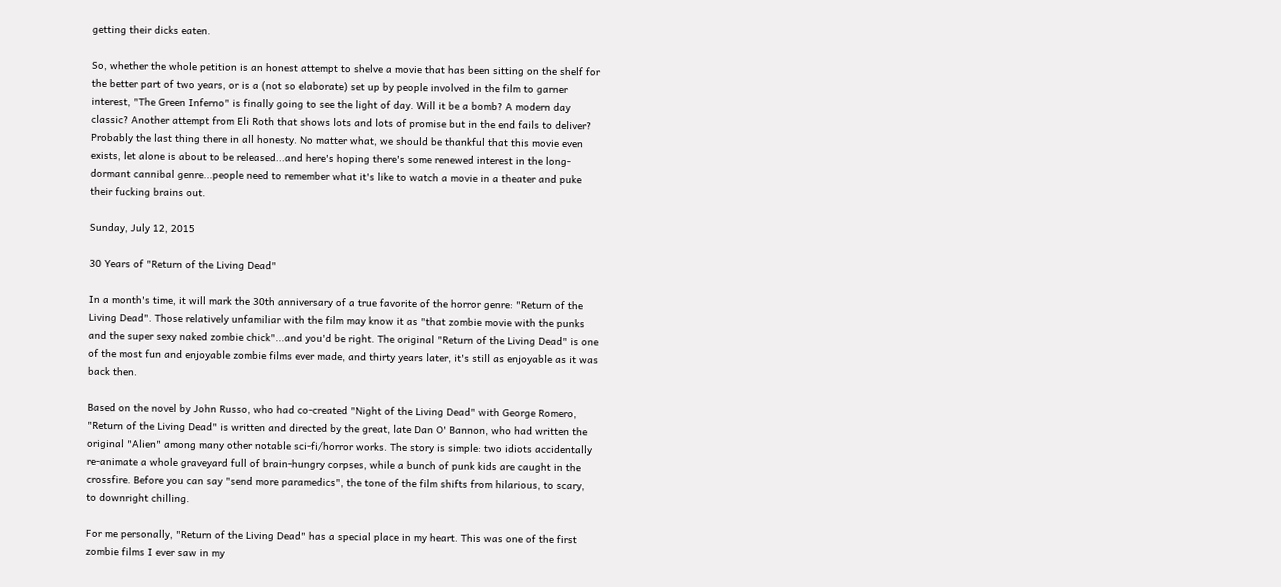getting their dicks eaten.

So, whether the whole petition is an honest attempt to shelve a movie that has been sitting on the shelf for the better part of two years, or is a (not so elaborate) set up by people involved in the film to garner interest, "The Green Inferno" is finally going to see the light of day. Will it be a bomb? A modern day classic? Another attempt from Eli Roth that shows lots and lots of promise but in the end fails to deliver? Probably the last thing there in all honesty. No matter what, we should be thankful that this movie even exists, let alone is about to be released...and here's hoping there's some renewed interest in the long-dormant cannibal genre...people need to remember what it's like to watch a movie in a theater and puke their fucking brains out.

Sunday, July 12, 2015

30 Years of "Return of the Living Dead"

In a month's time, it will mark the 30th anniversary of a true favorite of the horror genre: "Return of the Living Dead". Those relatively unfamiliar with the film may know it as "that zombie movie with the punks and the super sexy naked zombie chick"...and you'd be right. The original "Return of the Living Dead" is one of the most fun and enjoyable zombie films ever made, and thirty years later, it's still as enjoyable as it was back then.

Based on the novel by John Russo, who had co-created "Night of the Living Dead" with George Romero, "Return of the Living Dead" is written and directed by the great, late Dan O' Bannon, who had written the original "Alien" among many other notable sci-fi/horror works. The story is simple: two idiots accidentally re-animate a whole graveyard full of brain-hungry corpses, while a bunch of punk kids are caught in the crossfire. Before you can say "send more paramedics", the tone of the film shifts from hilarious, to scary, to downright chilling.

For me personally, "Return of the Living Dead" has a special place in my heart. This was one of the first zombie films I ever saw in my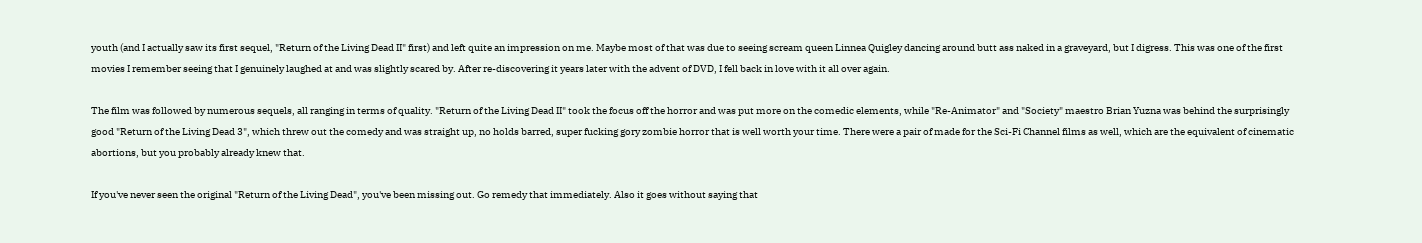youth (and I actually saw its first sequel, "Return of the Living Dead II" first) and left quite an impression on me. Maybe most of that was due to seeing scream queen Linnea Quigley dancing around butt ass naked in a graveyard, but I digress. This was one of the first movies I remember seeing that I genuinely laughed at and was slightly scared by. After re-discovering it years later with the advent of DVD, I fell back in love with it all over again.

The film was followed by numerous sequels, all ranging in terms of quality. "Return of the Living Dead II" took the focus off the horror and was put more on the comedic elements, while "Re-Animator" and "Society" maestro Brian Yuzna was behind the surprisingly good "Return of the Living Dead 3", which threw out the comedy and was straight up, no holds barred, super fucking gory zombie horror that is well worth your time. There were a pair of made for the Sci-Fi Channel films as well, which are the equivalent of cinematic abortions, but you probably already knew that.

If you've never seen the original "Return of the Living Dead", you've been missing out. Go remedy that immediately. Also it goes without saying that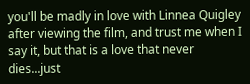you'll be madly in love with Linnea Quigley after viewing the film, and trust me when I say it, but that is a love that never dies...just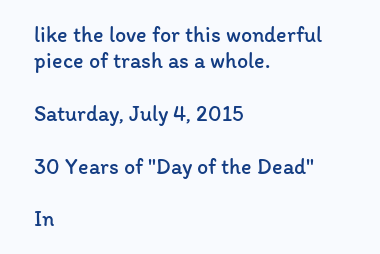like the love for this wonderful piece of trash as a whole.

Saturday, July 4, 2015

30 Years of "Day of the Dead"

In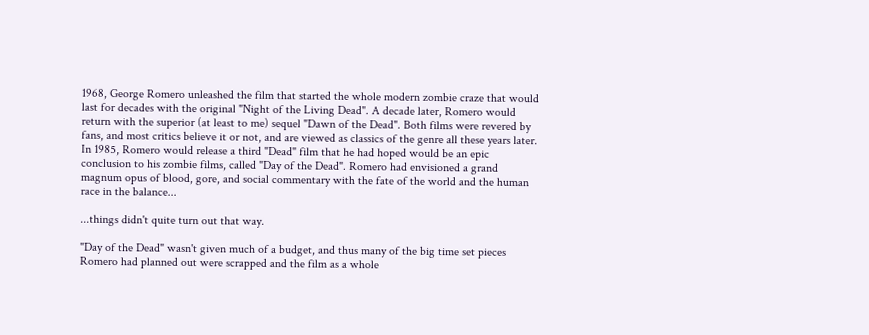1968, George Romero unleashed the film that started the whole modern zombie craze that would last for decades with the original "Night of the Living Dead". A decade later, Romero would return with the superior (at least to me) sequel "Dawn of the Dead". Both films were revered by fans, and most critics believe it or not, and are viewed as classics of the genre all these years later. In 1985, Romero would release a third "Dead" film that he had hoped would be an epic conclusion to his zombie films, called "Day of the Dead". Romero had envisioned a grand magnum opus of blood, gore, and social commentary with the fate of the world and the human race in the balance...

...things didn't quite turn out that way.

"Day of the Dead" wasn't given much of a budget, and thus many of the big time set pieces Romero had planned out were scrapped and the film as a whole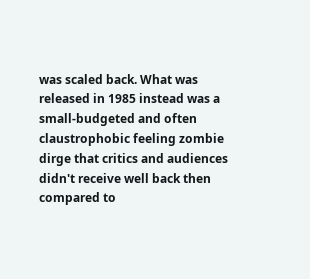was scaled back. What was released in 1985 instead was a small-budgeted and often claustrophobic feeling zombie dirge that critics and audiences didn't receive well back then compared to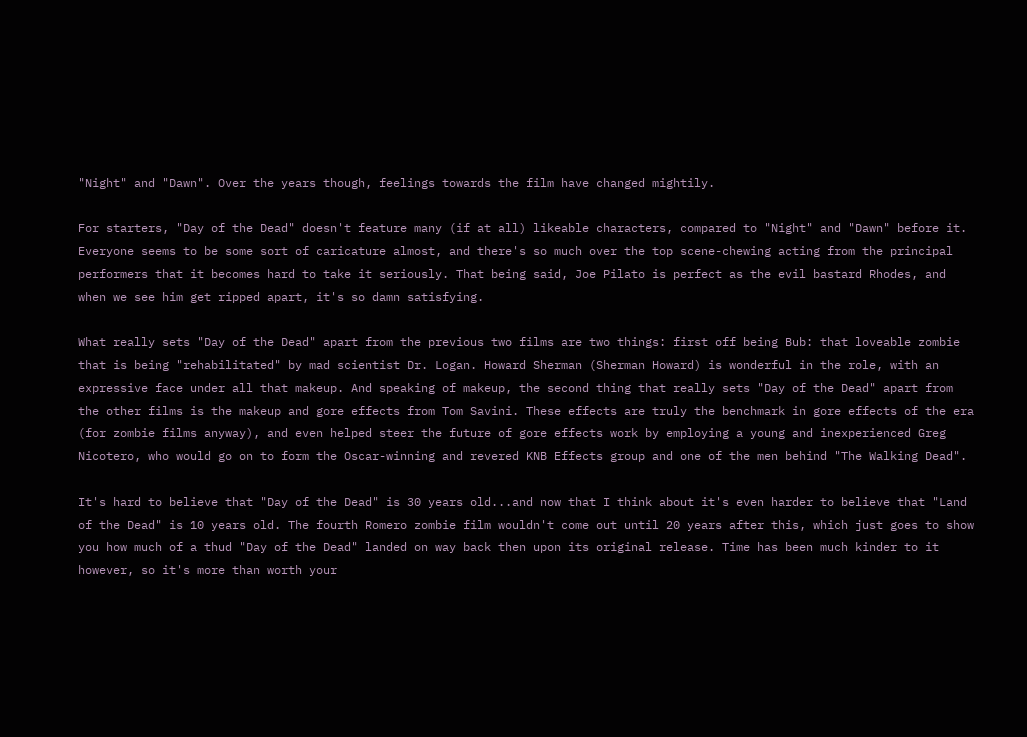"Night" and "Dawn". Over the years though, feelings towards the film have changed mightily.

For starters, "Day of the Dead" doesn't feature many (if at all) likeable characters, compared to "Night" and "Dawn" before it. Everyone seems to be some sort of caricature almost, and there's so much over the top scene-chewing acting from the principal performers that it becomes hard to take it seriously. That being said, Joe Pilato is perfect as the evil bastard Rhodes, and when we see him get ripped apart, it's so damn satisfying.

What really sets "Day of the Dead" apart from the previous two films are two things: first off being Bub: that loveable zombie that is being "rehabilitated" by mad scientist Dr. Logan. Howard Sherman (Sherman Howard) is wonderful in the role, with an expressive face under all that makeup. And speaking of makeup, the second thing that really sets "Day of the Dead" apart from the other films is the makeup and gore effects from Tom Savini. These effects are truly the benchmark in gore effects of the era (for zombie films anyway), and even helped steer the future of gore effects work by employing a young and inexperienced Greg Nicotero, who would go on to form the Oscar-winning and revered KNB Effects group and one of the men behind "The Walking Dead".

It's hard to believe that "Day of the Dead" is 30 years old...and now that I think about it's even harder to believe that "Land of the Dead" is 10 years old. The fourth Romero zombie film wouldn't come out until 20 years after this, which just goes to show you how much of a thud "Day of the Dead" landed on way back then upon its original release. Time has been much kinder to it however, so it's more than worth your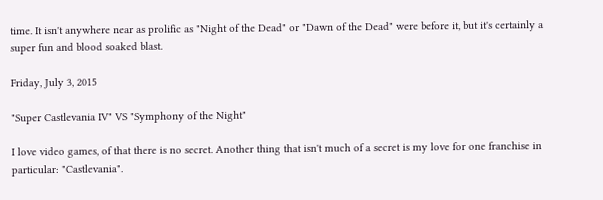time. It isn't anywhere near as prolific as "Night of the Dead" or "Dawn of the Dead" were before it, but it's certainly a super fun and blood soaked blast.

Friday, July 3, 2015

"Super Castlevania IV" VS "Symphony of the Night"

I love video games, of that there is no secret. Another thing that isn't much of a secret is my love for one franchise in particular: "Castlevania".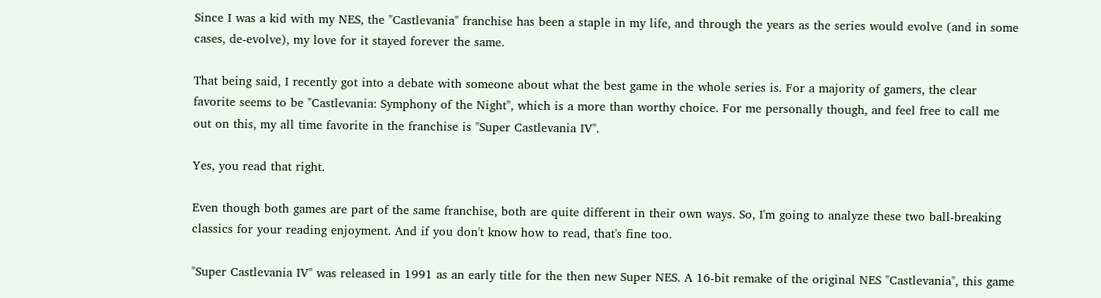Since I was a kid with my NES, the "Castlevania" franchise has been a staple in my life, and through the years as the series would evolve (and in some cases, de-evolve), my love for it stayed forever the same.

That being said, I recently got into a debate with someone about what the best game in the whole series is. For a majority of gamers, the clear favorite seems to be "Castlevania: Symphony of the Night", which is a more than worthy choice. For me personally though, and feel free to call me out on this, my all time favorite in the franchise is "Super Castlevania IV".

Yes, you read that right.

Even though both games are part of the same franchise, both are quite different in their own ways. So, I'm going to analyze these two ball-breaking classics for your reading enjoyment. And if you don't know how to read, that's fine too.

"Super Castlevania IV" was released in 1991 as an early title for the then new Super NES. A 16-bit remake of the original NES "Castlevania", this game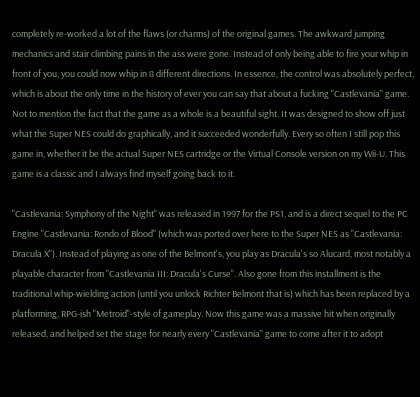completely re-worked a lot of the flaws (or charms) of the original games. The awkward jumping mechanics and stair climbing pains in the ass were gone. Instead of only being able to fire your whip in front of you, you could now whip in 8 different directions. In essence, the control was absolutely perfect, which is about the only time in the history of ever you can say that about a fucking "Castlevania" game. Not to mention the fact that the game as a whole is a beautiful sight. It was designed to show off just what the Super NES could do graphically, and it succeeded wonderfully. Every so often I still pop this game in, whether it be the actual Super NES cartridge or the Virtual Console version on my Wii-U. This game is a classic and I always find myself going back to it.

"Castlevania: Symphony of the Night" was released in 1997 for the PS1, and is a direct sequel to the PC Engine "Castlevania: Rondo of Blood" (which was ported over here to the Super NES as "Castlevania: Dracula X"). Instead of playing as one of the Belmont's, you play as Dracula's so Alucard, most notably a playable character from "Castlevania III: Dracula's Curse". Also gone from this installment is the traditional whip-wielding action (until you unlock Richter Belmont that is) which has been replaced by a platforming, RPG-ish "Metroid"-style of gameplay. Now this game was a massive hit when originally released, and helped set the stage for nearly every "Castlevania" game to come after it to adopt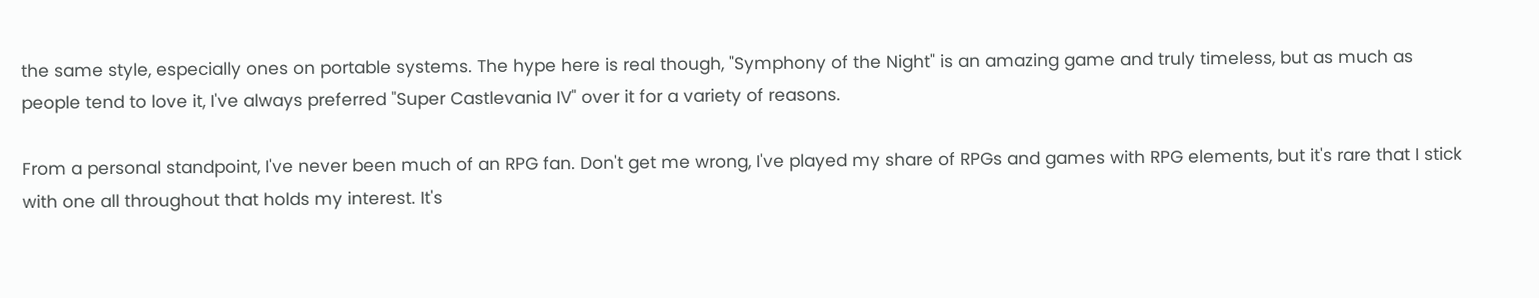the same style, especially ones on portable systems. The hype here is real though, "Symphony of the Night" is an amazing game and truly timeless, but as much as people tend to love it, I've always preferred "Super Castlevania IV" over it for a variety of reasons.

From a personal standpoint, I've never been much of an RPG fan. Don't get me wrong, I've played my share of RPGs and games with RPG elements, but it's rare that I stick with one all throughout that holds my interest. It's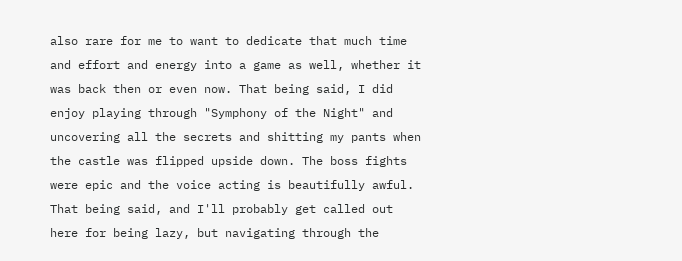also rare for me to want to dedicate that much time and effort and energy into a game as well, whether it was back then or even now. That being said, I did enjoy playing through "Symphony of the Night" and uncovering all the secrets and shitting my pants when the castle was flipped upside down. The boss fights were epic and the voice acting is beautifully awful. That being said, and I'll probably get called out here for being lazy, but navigating through the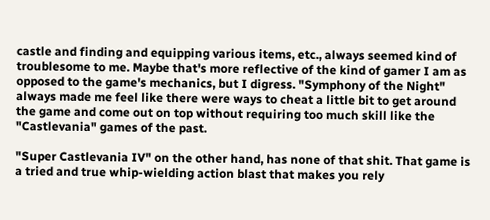castle and finding and equipping various items, etc., always seemed kind of troublesome to me. Maybe that's more reflective of the kind of gamer I am as opposed to the game's mechanics, but I digress. "Symphony of the Night" always made me feel like there were ways to cheat a little bit to get around the game and come out on top without requiring too much skill like the "Castlevania" games of the past.

"Super Castlevania IV" on the other hand, has none of that shit. That game is a tried and true whip-wielding action blast that makes you rely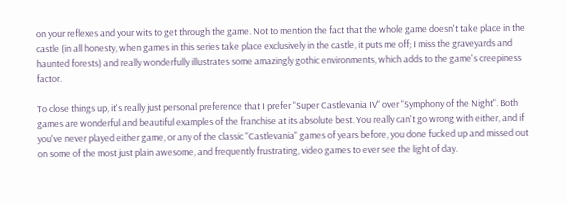on your reflexes and your wits to get through the game. Not to mention the fact that the whole game doesn't take place in the castle (in all honesty, when games in this series take place exclusively in the castle, it puts me off; I miss the graveyards and haunted forests) and really wonderfully illustrates some amazingly gothic environments, which adds to the game's creepiness factor.

To close things up, it's really just personal preference that I prefer "Super Castlevania IV" over "Symphony of the Night". Both games are wonderful and beautiful examples of the franchise at its absolute best. You really can't go wrong with either, and if you've never played either game, or any of the classic "Castlevania" games of years before, you done fucked up and missed out on some of the most just plain awesome, and frequently frustrating, video games to ever see the light of day.